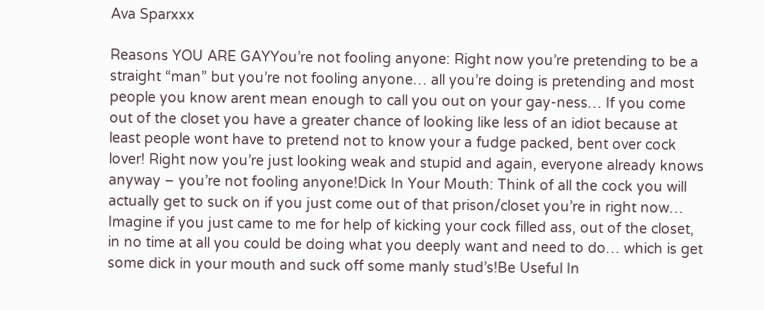Ava Sparxxx

Reasons YOU ARE GAYYou’re not fooling anyone: Right now you’re pretending to be a straight “man” but you’re not fooling anyone… all you’re doing is pretending and most people you know arent mean enough to call you out on your gay-ness… If you come out of the closet you have a greater chance of looking like less of an idiot because at least people wont have to pretend not to know your a fudge packed, bent over cock lover! Right now you’re just looking weak and stupid and again, everyone already knows anyway – you’re not fooling anyone!Dick In Your Mouth: Think of all the cock you will actually get to suck on if you just come out of that prison/closet you’re in right now… Imagine if you just came to me for help of kicking your cock filled ass, out of the closet, in no time at all you could be doing what you deeply want and need to do… which is get some dick in your mouth and suck off some manly stud’s!Be Useful In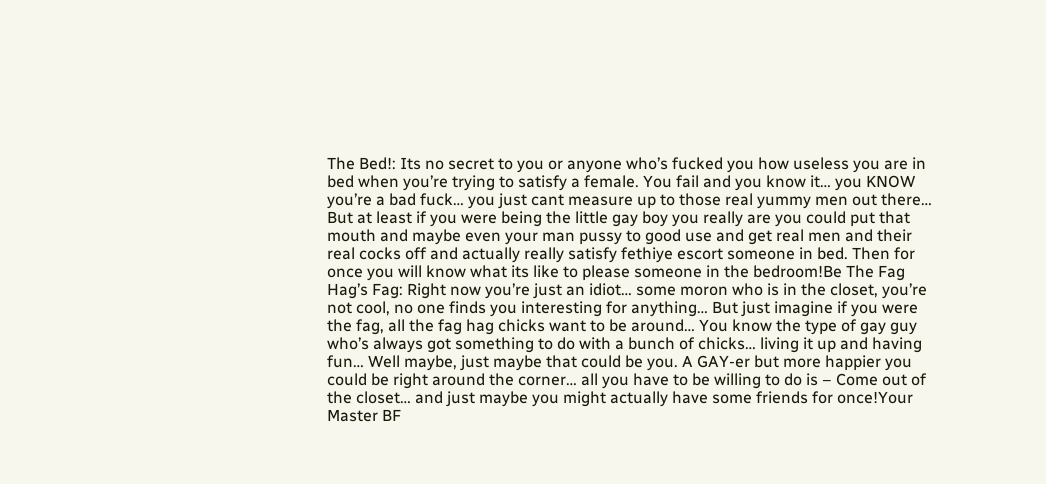The Bed!: Its no secret to you or anyone who’s fucked you how useless you are in bed when you’re trying to satisfy a female. You fail and you know it… you KNOW you’re a bad fuck… you just cant measure up to those real yummy men out there… But at least if you were being the little gay boy you really are you could put that mouth and maybe even your man pussy to good use and get real men and their real cocks off and actually really satisfy fethiye escort someone in bed. Then for once you will know what its like to please someone in the bedroom!Be The Fag Hag’s Fag: Right now you’re just an idiot… some moron who is in the closet, you’re not cool, no one finds you interesting for anything… But just imagine if you were the fag, all the fag hag chicks want to be around… You know the type of gay guy who’s always got something to do with a bunch of chicks… living it up and having fun… Well maybe, just maybe that could be you. A GAY-er but more happier you could be right around the corner… all you have to be willing to do is – Come out of the closet… and just maybe you might actually have some friends for once!Your Master BF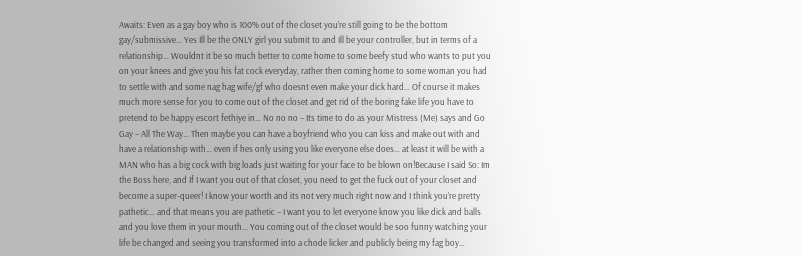Awaits: Even as a gay boy who is 100% out of the closet you’re still going to be the bottom gay/submissive… Yes Ill be the ONLY girl you submit to and Ill be your controller, but in terms of a relationship… Wouldnt it be so much better to come home to some beefy stud who wants to put you on your knees and give you his fat cock everyday, rather then coming home to some woman you had to settle with and some nag hag wife/gf who doesnt even make your dick hard… Of course it makes much more sense for you to come out of the closet and get rid of the boring fake life you have to pretend to be happy escort fethiye in… No no no – Its time to do as your Mistress (Me) says and Go Gay – All The Way… Then maybe you can have a boyfriend who you can kiss and make out with and have a relationship with… even if hes only using you like everyone else does… at least it will be with a MAN who has a big cock with big loads just waiting for your face to be blown on!Because I said So: Im the Boss here, and If I want you out of that closet, you need to get the fuck out of your closet and become a super-queer! I know your worth and its not very much right now and I think you’re pretty pathetic… and that means you are pathetic – I want you to let everyone know you like dick and balls and you love them in your mouth… You coming out of the closet would be soo funny watching your life be changed and seeing you transformed into a chode licker and publicly being my fag boy…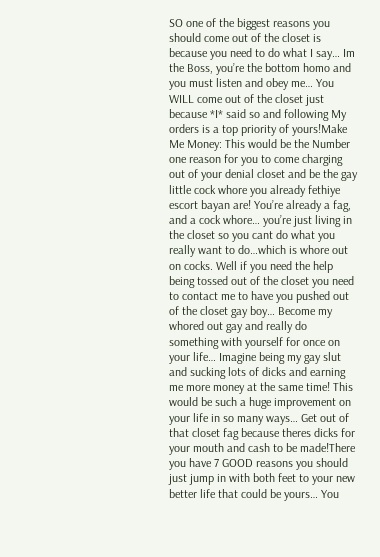SO one of the biggest reasons you should come out of the closet is because you need to do what I say… Im the Boss, you’re the bottom homo and you must listen and obey me… You WILL come out of the closet just because *I* said so and following My orders is a top priority of yours!Make Me Money: This would be the Number one reason for you to come charging out of your denial closet and be the gay little cock whore you already fethiye escort bayan are! You’re already a fag, and a cock whore… you’re just living in the closet so you cant do what you really want to do…which is whore out on cocks. Well if you need the help being tossed out of the closet you need to contact me to have you pushed out of the closet gay boy… Become my whored out gay and really do something with yourself for once on your life… Imagine being my gay slut and sucking lots of dicks and earning me more money at the same time! This would be such a huge improvement on your life in so many ways… Get out of that closet fag because theres dicks for your mouth and cash to be made!There you have 7 GOOD reasons you should just jump in with both feet to your new better life that could be yours… You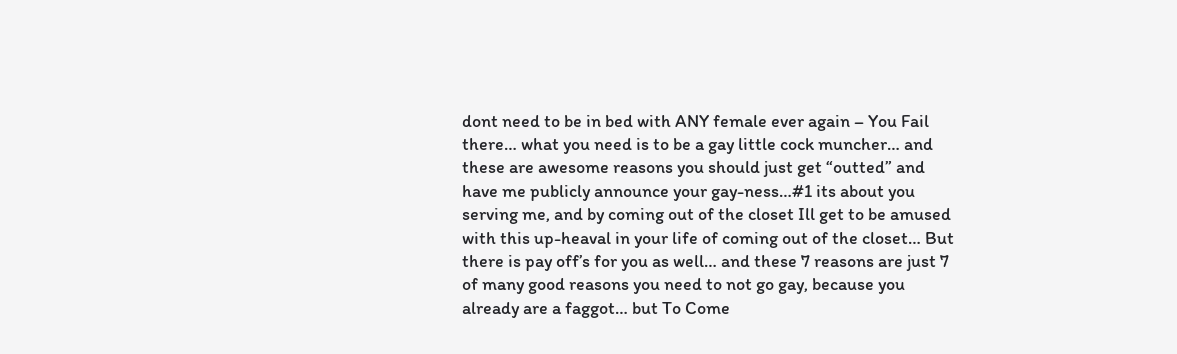dont need to be in bed with ANY female ever again – You Fail there… what you need is to be a gay little cock muncher… and these are awesome reasons you should just get “outted” and have me publicly announce your gay-ness…#1 its about you serving me, and by coming out of the closet Ill get to be amused with this up-heaval in your life of coming out of the closet… But there is pay off’s for you as well… and these 7 reasons are just 7 of many good reasons you need to not go gay, because you already are a faggot… but To Come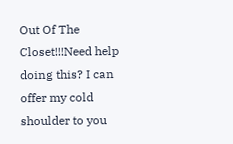Out Of The Closet!!!Need help doing this? I can offer my cold shoulder to you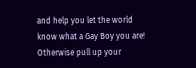and help you let the world know what a Gay Boy you are! Otherwise pull up your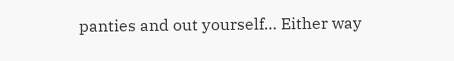panties and out yourself… Either way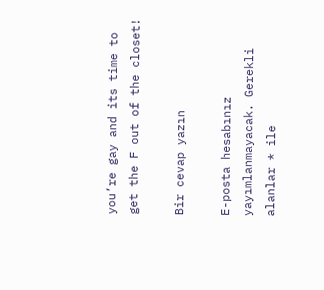you’re gay and its time to get the F out of the closet!

Bir cevap yazın

E-posta hesabınız yayımlanmayacak. Gerekli alanlar * ile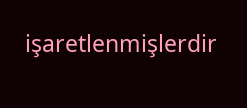işaretlenmişlerdir